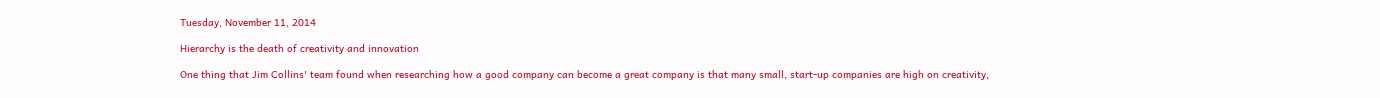Tuesday, November 11, 2014

Hierarchy is the death of creativity and innovation

One thing that Jim Collins' team found when researching how a good company can become a great company is that many small, start-up companies are high on creativity,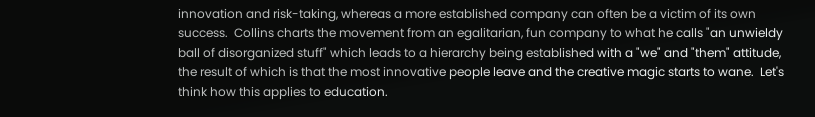innovation and risk-taking, whereas a more established company can often be a victim of its own success.  Collins charts the movement from an egalitarian, fun company to what he calls "an unwieldy ball of disorganized stuff" which leads to a hierarchy being established with a "we" and "them" attitude, the result of which is that the most innovative people leave and the creative magic starts to wane.  Let's think how this applies to education.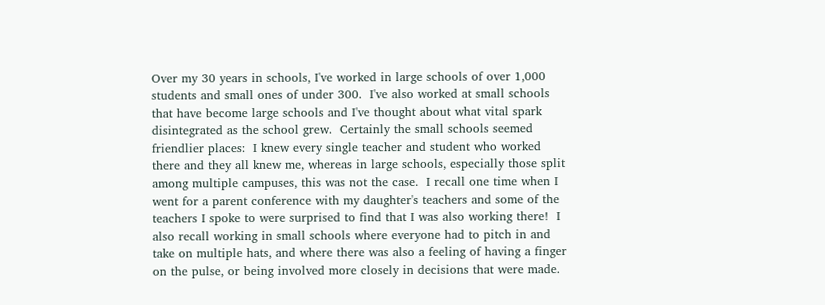Over my 30 years in schools, I've worked in large schools of over 1,000 students and small ones of under 300.  I've also worked at small schools that have become large schools and I've thought about what vital spark disintegrated as the school grew.  Certainly the small schools seemed friendlier places:  I knew every single teacher and student who worked there and they all knew me, whereas in large schools, especially those split among multiple campuses, this was not the case.  I recall one time when I went for a parent conference with my daughter's teachers and some of the teachers I spoke to were surprised to find that I was also working there!  I also recall working in small schools where everyone had to pitch in and take on multiple hats, and where there was also a feeling of having a finger on the pulse, or being involved more closely in decisions that were made.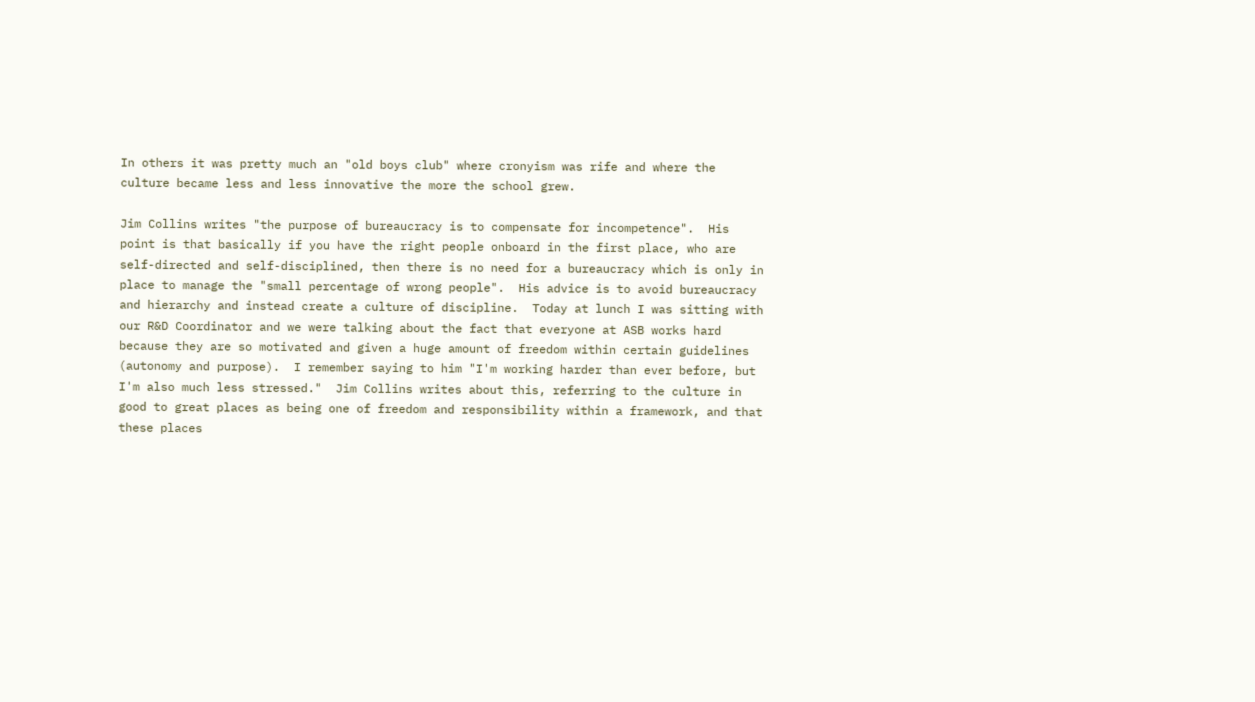In others it was pretty much an "old boys club" where cronyism was rife and where the culture became less and less innovative the more the school grew.

Jim Collins writes "the purpose of bureaucracy is to compensate for incompetence".  His point is that basically if you have the right people onboard in the first place, who are self-directed and self-disciplined, then there is no need for a bureaucracy which is only in place to manage the "small percentage of wrong people".  His advice is to avoid bureaucracy and hierarchy and instead create a culture of discipline.  Today at lunch I was sitting with our R&D Coordinator and we were talking about the fact that everyone at ASB works hard because they are so motivated and given a huge amount of freedom within certain guidelines (autonomy and purpose).  I remember saying to him "I'm working harder than ever before, but I'm also much less stressed."  Jim Collins writes about this, referring to the culture in good to great places as being one of freedom and responsibility within a framework, and that these places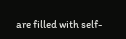are filled with self-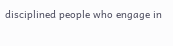disciplined people who engage in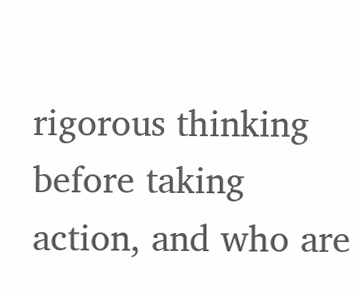rigorous thinking before taking action, and who are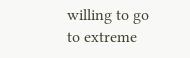willing to go to extreme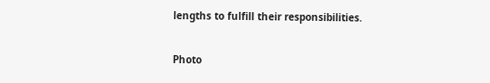lengths to fulfill their responsibilities.

Photo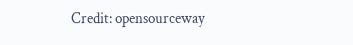Credit: opensourceway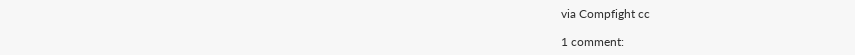via Compfight cc

1 comment: